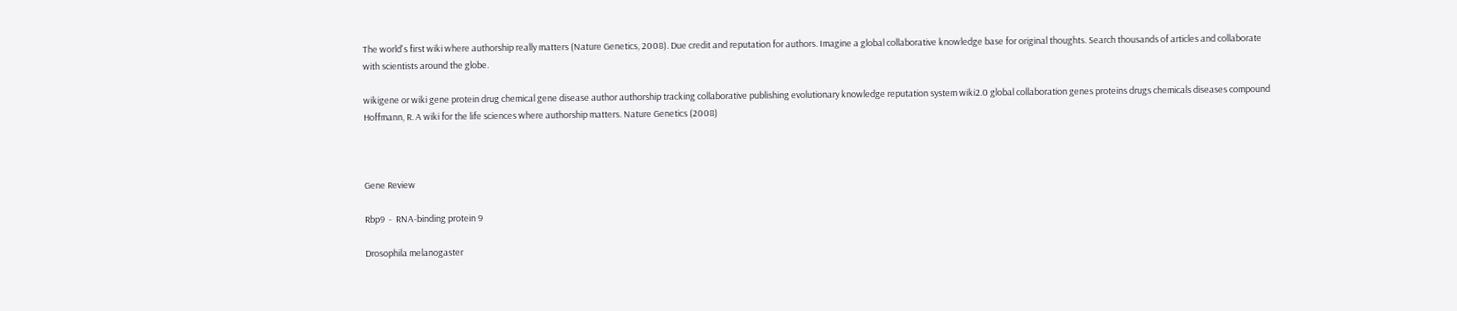The world's first wiki where authorship really matters (Nature Genetics, 2008). Due credit and reputation for authors. Imagine a global collaborative knowledge base for original thoughts. Search thousands of articles and collaborate with scientists around the globe.

wikigene or wiki gene protein drug chemical gene disease author authorship tracking collaborative publishing evolutionary knowledge reputation system wiki2.0 global collaboration genes proteins drugs chemicals diseases compound
Hoffmann, R. A wiki for the life sciences where authorship matters. Nature Genetics (2008)



Gene Review

Rbp9  -  RNA-binding protein 9

Drosophila melanogaster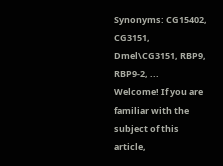Synonyms: CG15402, CG3151, Dmel\CG3151, RBP9, RBP9-2, ...
Welcome! If you are familiar with the subject of this article,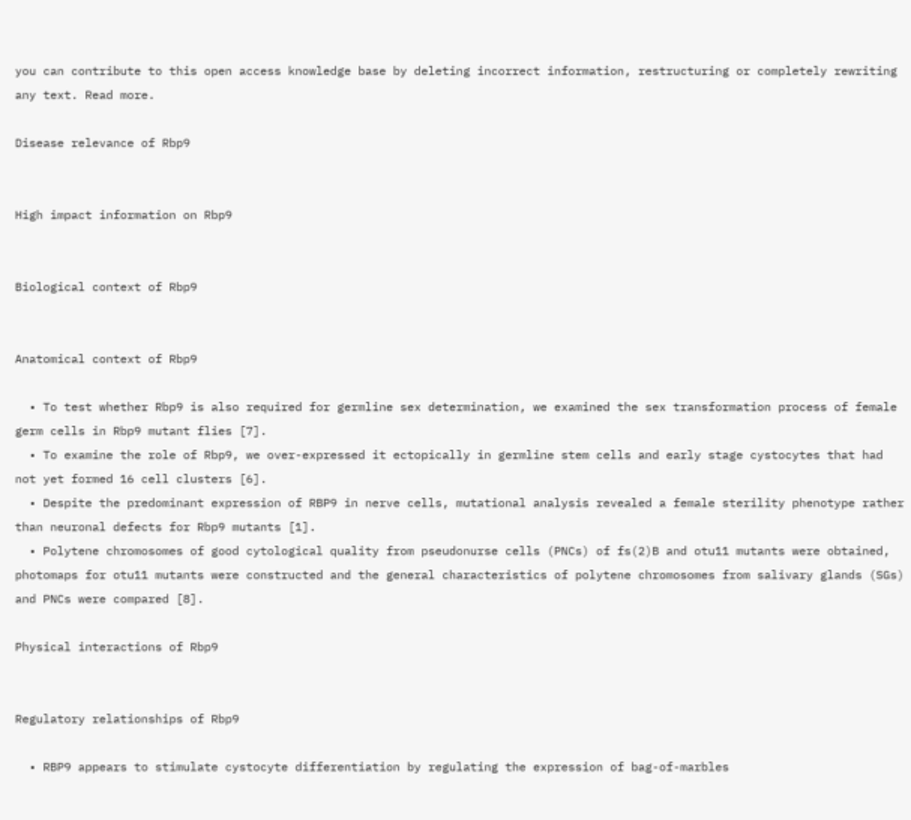you can contribute to this open access knowledge base by deleting incorrect information, restructuring or completely rewriting any text. Read more.

Disease relevance of Rbp9


High impact information on Rbp9


Biological context of Rbp9


Anatomical context of Rbp9

  • To test whether Rbp9 is also required for germline sex determination, we examined the sex transformation process of female germ cells in Rbp9 mutant flies [7].
  • To examine the role of Rbp9, we over-expressed it ectopically in germline stem cells and early stage cystocytes that had not yet formed 16 cell clusters [6].
  • Despite the predominant expression of RBP9 in nerve cells, mutational analysis revealed a female sterility phenotype rather than neuronal defects for Rbp9 mutants [1].
  • Polytene chromosomes of good cytological quality from pseudonurse cells (PNCs) of fs(2)B and otu11 mutants were obtained, photomaps for otu11 mutants were constructed and the general characteristics of polytene chromosomes from salivary glands (SGs) and PNCs were compared [8].

Physical interactions of Rbp9


Regulatory relationships of Rbp9

  • RBP9 appears to stimulate cystocyte differentiation by regulating the expression of bag-of-marbles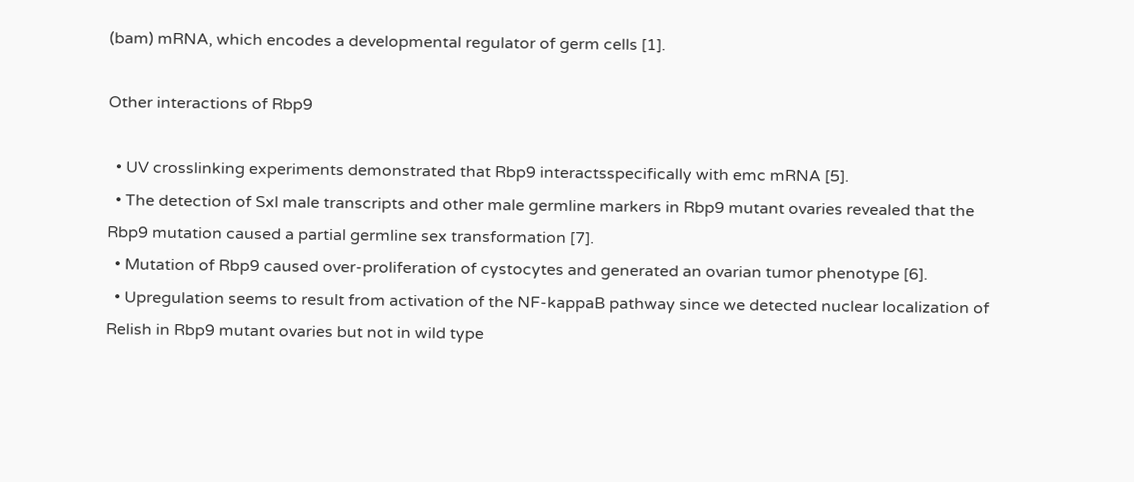(bam) mRNA, which encodes a developmental regulator of germ cells [1].

Other interactions of Rbp9

  • UV crosslinking experiments demonstrated that Rbp9 interactsspecifically with emc mRNA [5].
  • The detection of Sxl male transcripts and other male germline markers in Rbp9 mutant ovaries revealed that the Rbp9 mutation caused a partial germline sex transformation [7].
  • Mutation of Rbp9 caused over-proliferation of cystocytes and generated an ovarian tumor phenotype [6].
  • Upregulation seems to result from activation of the NF-kappaB pathway since we detected nuclear localization of Relish in Rbp9 mutant ovaries but not in wild type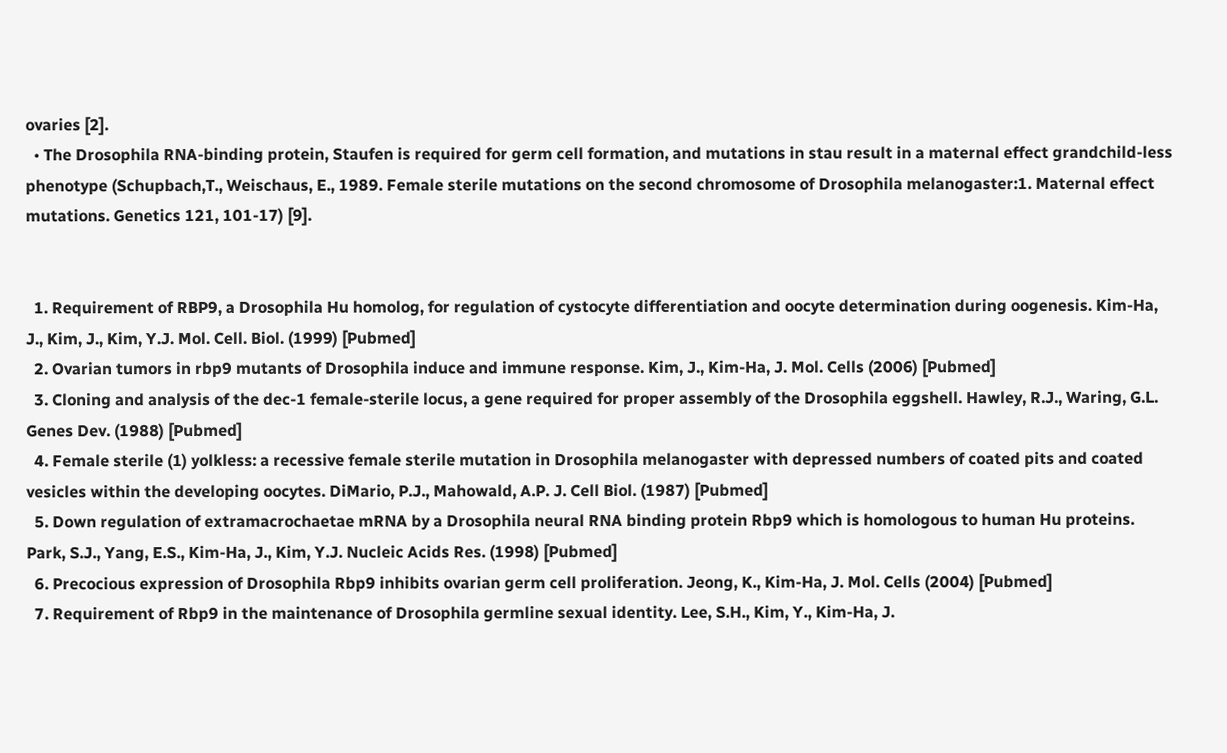ovaries [2].
  • The Drosophila RNA-binding protein, Staufen is required for germ cell formation, and mutations in stau result in a maternal effect grandchild-less phenotype (Schupbach,T., Weischaus, E., 1989. Female sterile mutations on the second chromosome of Drosophila melanogaster:1. Maternal effect mutations. Genetics 121, 101-17) [9].


  1. Requirement of RBP9, a Drosophila Hu homolog, for regulation of cystocyte differentiation and oocyte determination during oogenesis. Kim-Ha, J., Kim, J., Kim, Y.J. Mol. Cell. Biol. (1999) [Pubmed]
  2. Ovarian tumors in rbp9 mutants of Drosophila induce and immune response. Kim, J., Kim-Ha, J. Mol. Cells (2006) [Pubmed]
  3. Cloning and analysis of the dec-1 female-sterile locus, a gene required for proper assembly of the Drosophila eggshell. Hawley, R.J., Waring, G.L. Genes Dev. (1988) [Pubmed]
  4. Female sterile (1) yolkless: a recessive female sterile mutation in Drosophila melanogaster with depressed numbers of coated pits and coated vesicles within the developing oocytes. DiMario, P.J., Mahowald, A.P. J. Cell Biol. (1987) [Pubmed]
  5. Down regulation of extramacrochaetae mRNA by a Drosophila neural RNA binding protein Rbp9 which is homologous to human Hu proteins. Park, S.J., Yang, E.S., Kim-Ha, J., Kim, Y.J. Nucleic Acids Res. (1998) [Pubmed]
  6. Precocious expression of Drosophila Rbp9 inhibits ovarian germ cell proliferation. Jeong, K., Kim-Ha, J. Mol. Cells (2004) [Pubmed]
  7. Requirement of Rbp9 in the maintenance of Drosophila germline sexual identity. Lee, S.H., Kim, Y., Kim-Ha, J.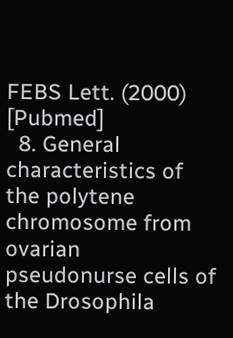FEBS Lett. (2000) [Pubmed]
  8. General characteristics of the polytene chromosome from ovarian pseudonurse cells of the Drosophila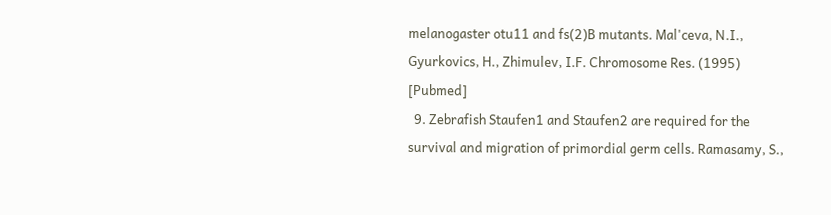melanogaster otu11 and fs(2)B mutants. Mal'ceva, N.I., Gyurkovics, H., Zhimulev, I.F. Chromosome Res. (1995) [Pubmed]
  9. Zebrafish Staufen1 and Staufen2 are required for the survival and migration of primordial germ cells. Ramasamy, S.,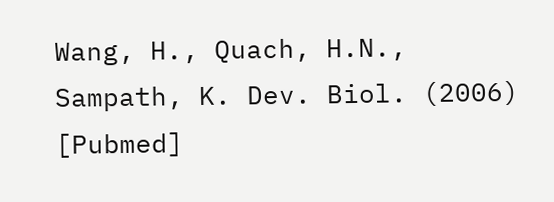Wang, H., Quach, H.N., Sampath, K. Dev. Biol. (2006) [Pubmed]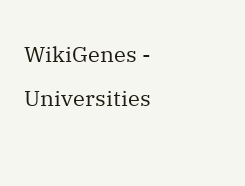WikiGenes - Universities